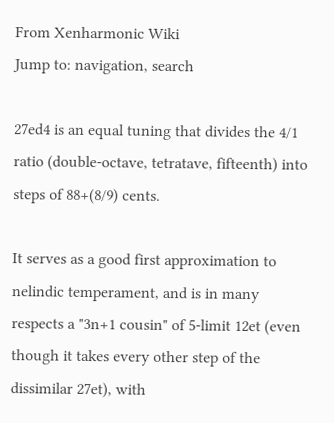From Xenharmonic Wiki
Jump to: navigation, search

27ed4 is an equal tuning that divides the 4/1 ratio (double-octave, tetratave, fifteenth) into steps of 88+(8/9) cents.

It serves as a good first approximation to nelindic temperament, and is in many respects a "3n+1 cousin" of 5-limit 12et (even though it takes every other step of the dissimilar 27et), with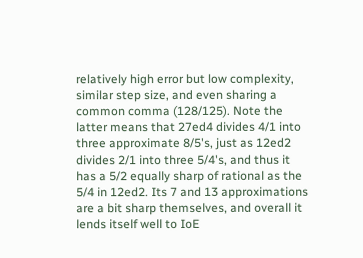relatively high error but low complexity, similar step size, and even sharing a common comma (128/125). Note the latter means that 27ed4 divides 4/1 into three approximate 8/5's, just as 12ed2 divides 2/1 into three 5/4's, and thus it has a 5/2 equally sharp of rational as the 5/4 in 12ed2. Its 7 and 13 approximations are a bit sharp themselves, and overall it lends itself well to IoE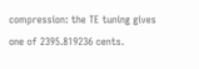compression: the TE tuning gives one of 2395.819236 cents.